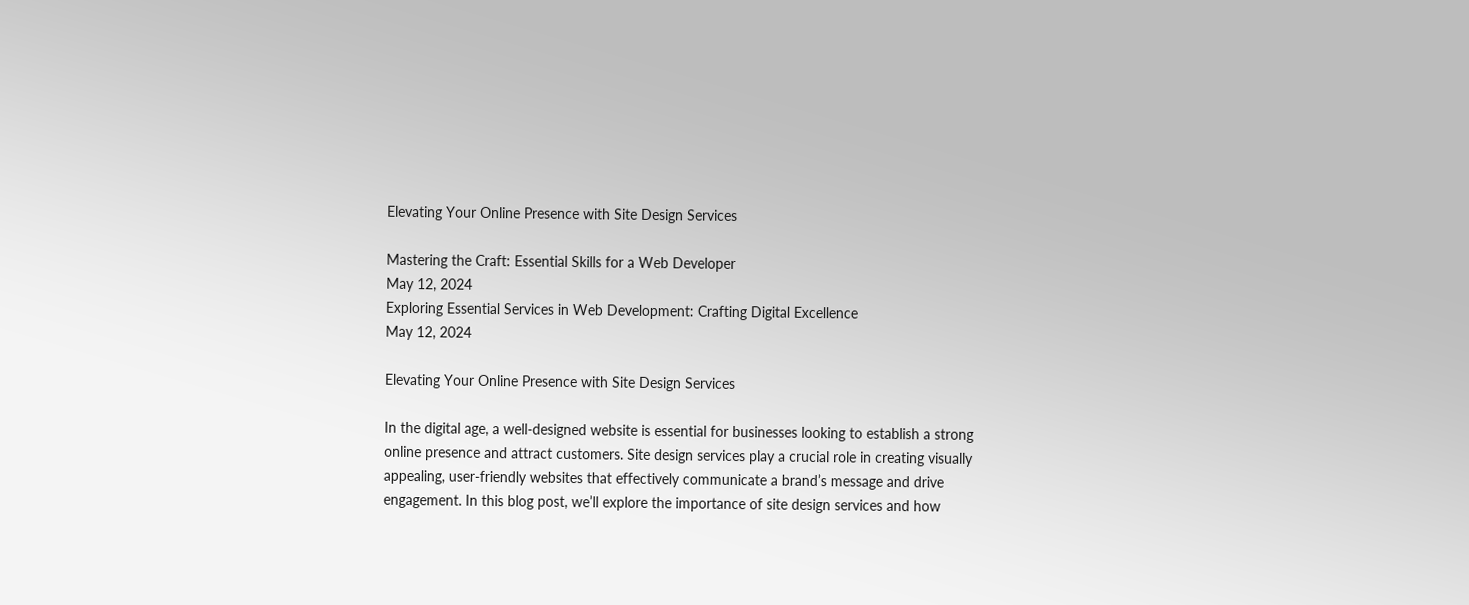Elevating Your Online Presence with Site Design Services

Mastering the Craft: Essential Skills for a Web Developer
May 12, 2024
Exploring Essential Services in Web Development: Crafting Digital Excellence
May 12, 2024

Elevating Your Online Presence with Site Design Services

In the digital age, a well-designed website is essential for businesses looking to establish a strong online presence and attract customers. Site design services play a crucial role in creating visually appealing, user-friendly websites that effectively communicate a brand’s message and drive engagement. In this blog post, we’ll explore the importance of site design services and how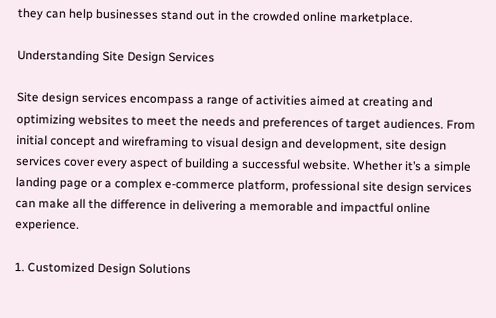they can help businesses stand out in the crowded online marketplace.

Understanding Site Design Services

Site design services encompass a range of activities aimed at creating and optimizing websites to meet the needs and preferences of target audiences. From initial concept and wireframing to visual design and development, site design services cover every aspect of building a successful website. Whether it’s a simple landing page or a complex e-commerce platform, professional site design services can make all the difference in delivering a memorable and impactful online experience.

1. Customized Design Solutions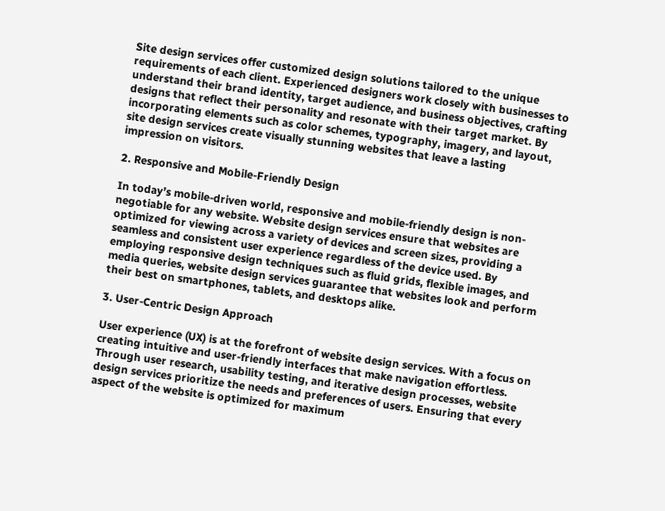Site design services offer customized design solutions tailored to the unique requirements of each client. Experienced designers work closely with businesses to understand their brand identity, target audience, and business objectives, crafting designs that reflect their personality and resonate with their target market. By incorporating elements such as color schemes, typography, imagery, and layout, site design services create visually stunning websites that leave a lasting impression on visitors.

2. Responsive and Mobile-Friendly Design

In today’s mobile-driven world, responsive and mobile-friendly design is non-negotiable for any website. Website design services ensure that websites are optimized for viewing across a variety of devices and screen sizes, providing a seamless and consistent user experience regardless of the device used. By employing responsive design techniques such as fluid grids, flexible images, and media queries, website design services guarantee that websites look and perform their best on smartphones, tablets, and desktops alike.

3. User-Centric Design Approach

User experience (UX) is at the forefront of website design services. With a focus on creating intuitive and user-friendly interfaces that make navigation effortless. Through user research, usability testing, and iterative design processes, website design services prioritize the needs and preferences of users. Ensuring that every aspect of the website is optimized for maximum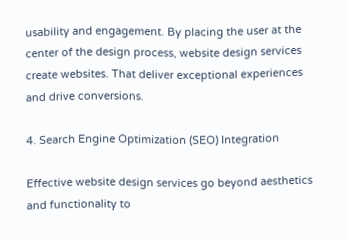usability and engagement. By placing the user at the center of the design process, website design services create websites. That deliver exceptional experiences and drive conversions.

4. Search Engine Optimization (SEO) Integration

Effective website design services go beyond aesthetics and functionality to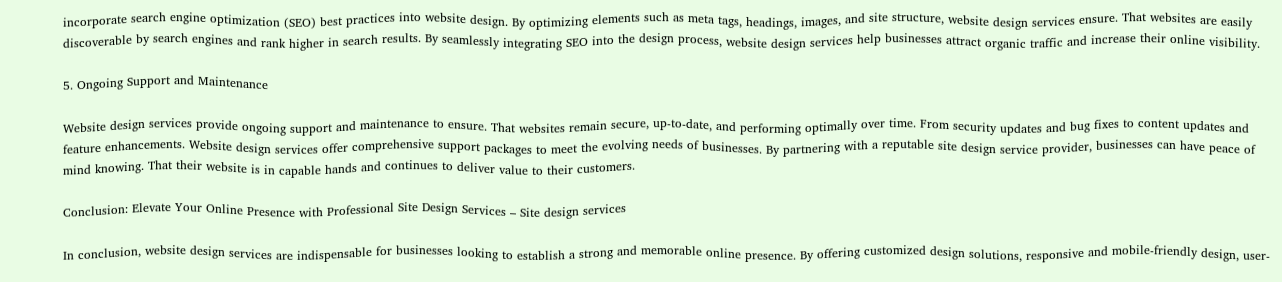incorporate search engine optimization (SEO) best practices into website design. By optimizing elements such as meta tags, headings, images, and site structure, website design services ensure. That websites are easily discoverable by search engines and rank higher in search results. By seamlessly integrating SEO into the design process, website design services help businesses attract organic traffic and increase their online visibility.

5. Ongoing Support and Maintenance

Website design services provide ongoing support and maintenance to ensure. That websites remain secure, up-to-date, and performing optimally over time. From security updates and bug fixes to content updates and feature enhancements. Website design services offer comprehensive support packages to meet the evolving needs of businesses. By partnering with a reputable site design service provider, businesses can have peace of mind knowing. That their website is in capable hands and continues to deliver value to their customers.

Conclusion: Elevate Your Online Presence with Professional Site Design Services – Site design services

In conclusion, website design services are indispensable for businesses looking to establish a strong and memorable online presence. By offering customized design solutions, responsive and mobile-friendly design, user-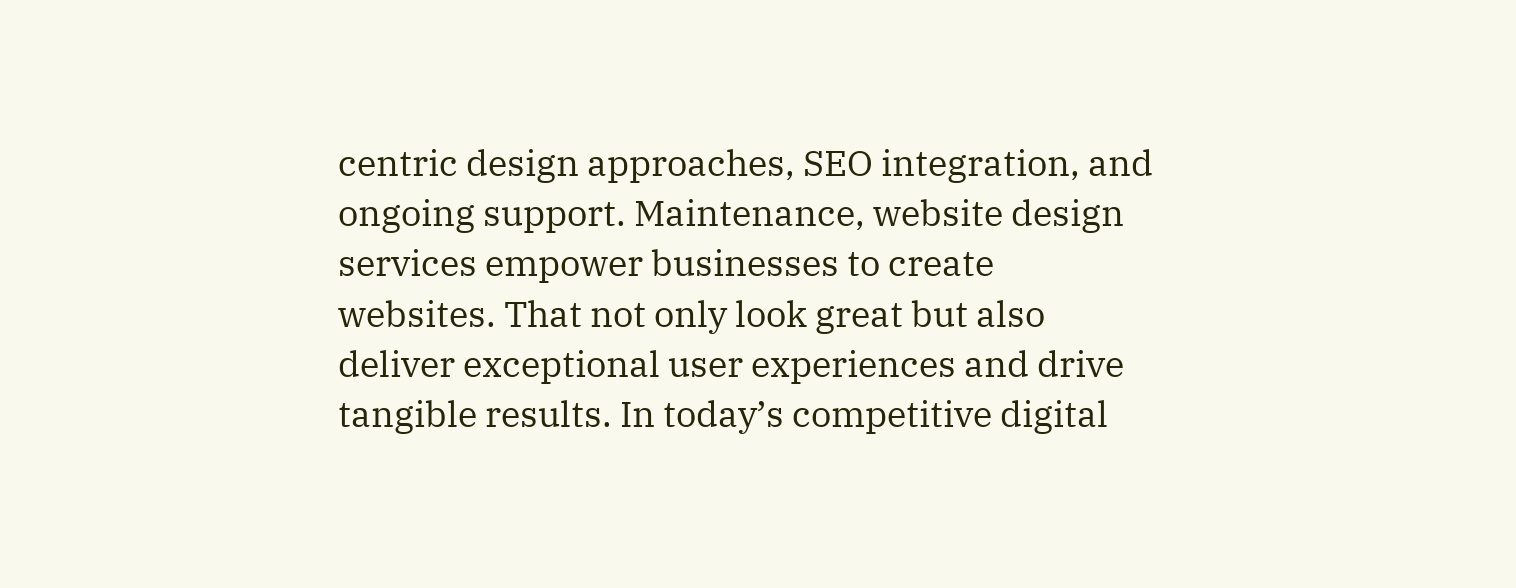centric design approaches, SEO integration, and ongoing support. Maintenance, website design services empower businesses to create websites. That not only look great but also deliver exceptional user experiences and drive tangible results. In today’s competitive digital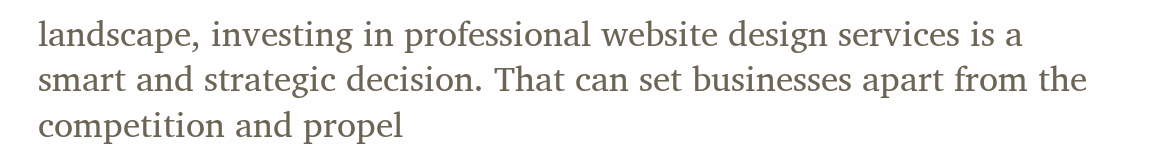landscape, investing in professional website design services is a smart and strategic decision. That can set businesses apart from the competition and propel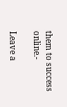them to success online.-

Leave a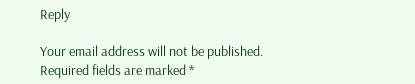Reply

Your email address will not be published. Required fields are marked *